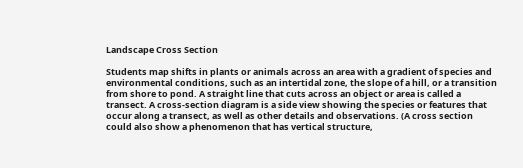Landscape Cross Section

Students map shifts in plants or animals across an area with a gradient of species and environmental conditions, such as an intertidal zone, the slope of a hill, or a transition from shore to pond. A straight line that cuts across an object or area is called a transect. A cross-section diagram is a side view showing the species or features that occur along a transect, as well as other details and observations. (A cross section could also show a phenomenon that has vertical structure,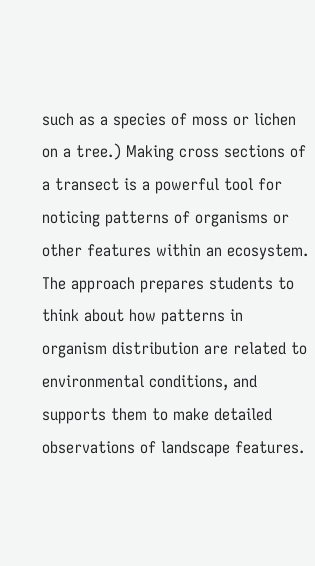such as a species of moss or lichen on a tree.) Making cross sections of a transect is a powerful tool for noticing patterns of organisms or other features within an ecosystem. The approach prepares students to think about how patterns in organism distribution are related to environmental conditions, and supports them to make detailed observations of landscape features.